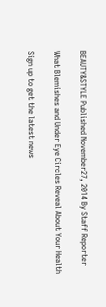BEAUTY&STYLE Published November27, 2014 By Staff Reporter

What Blemishes and Under Eye Circles Reveal About Your Health

Sign up to get the latest news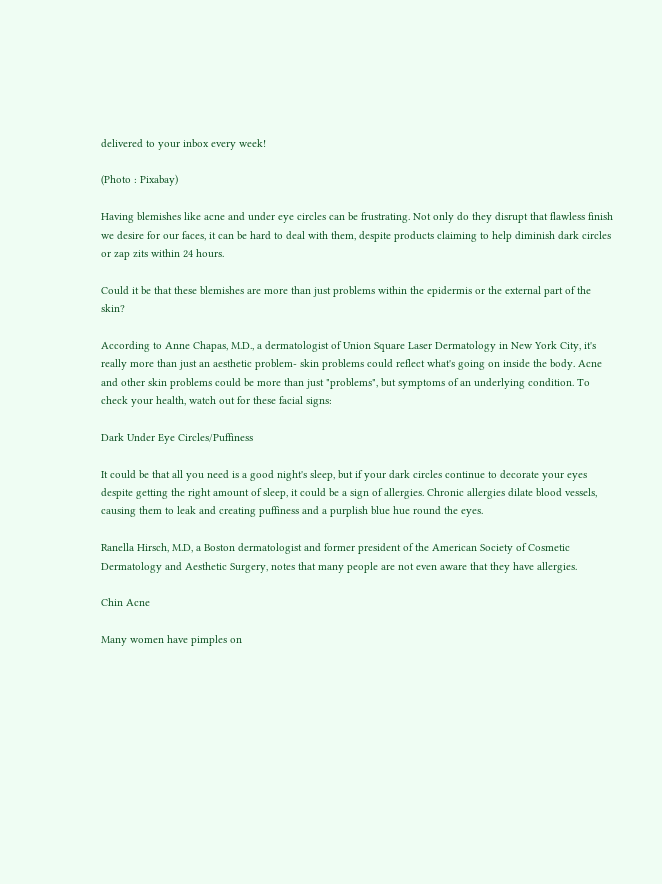delivered to your inbox every week!

(Photo : Pixabay)

Having blemishes like acne and under eye circles can be frustrating. Not only do they disrupt that flawless finish we desire for our faces, it can be hard to deal with them, despite products claiming to help diminish dark circles or zap zits within 24 hours.

Could it be that these blemishes are more than just problems within the epidermis or the external part of the skin?

According to Anne Chapas, M.D., a dermatologist of Union Square Laser Dermatology in New York City, it's really more than just an aesthetic problem- skin problems could reflect what's going on inside the body. Acne and other skin problems could be more than just "problems", but symptoms of an underlying condition. To check your health, watch out for these facial signs:

Dark Under Eye Circles/Puffiness

It could be that all you need is a good night's sleep, but if your dark circles continue to decorate your eyes despite getting the right amount of sleep, it could be a sign of allergies. Chronic allergies dilate blood vessels, causing them to leak and creating puffiness and a purplish blue hue round the eyes.

Ranella Hirsch, M.D, a Boston dermatologist and former president of the American Society of Cosmetic Dermatology and Aesthetic Surgery, notes that many people are not even aware that they have allergies.

Chin Acne

Many women have pimples on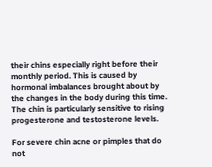their chins especially right before their monthly period. This is caused by hormonal imbalances brought about by the changes in the body during this time. The chin is particularly sensitive to rising progesterone and testosterone levels.

For severe chin acne or pimples that do not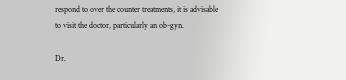respond to over the counter treatments, it is advisable to visit the doctor, particularly an ob-gyn.

Dr.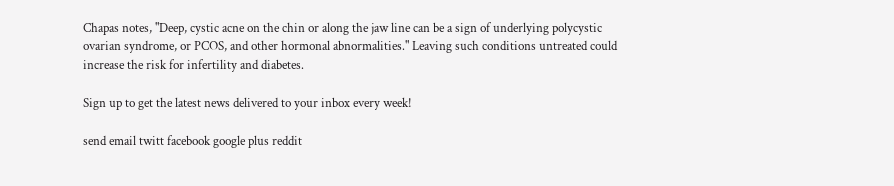Chapas notes, "Deep, cystic acne on the chin or along the jaw line can be a sign of underlying polycystic ovarian syndrome, or PCOS, and other hormonal abnormalities." Leaving such conditions untreated could increase the risk for infertility and diabetes.

Sign up to get the latest news delivered to your inbox every week!

send email twitt facebook google plus reddit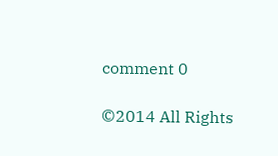comment 0

©2014 All Rights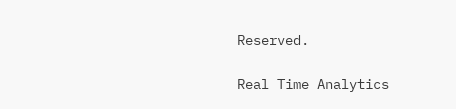Reserved.

Real Time Analytics